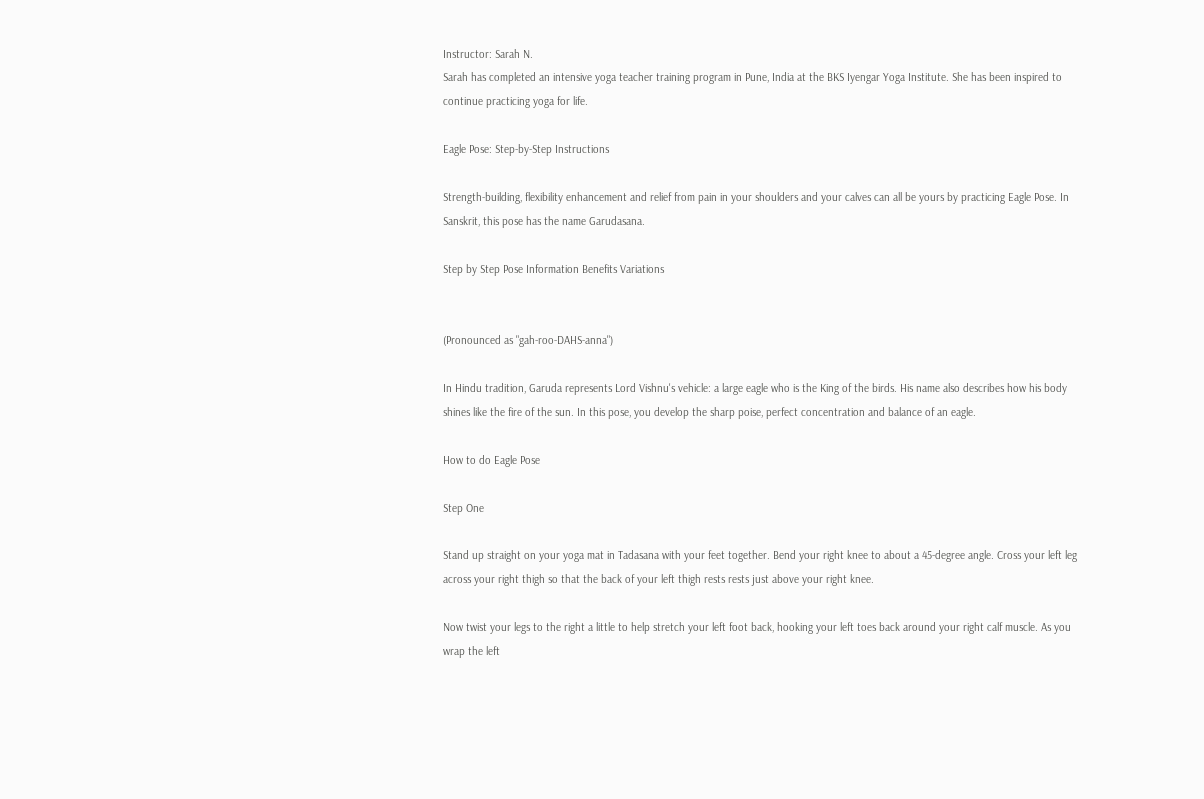Instructor: Sarah N.
Sarah has completed an intensive yoga teacher training program in Pune, India at the BKS Iyengar Yoga Institute. She has been inspired to continue practicing yoga for life.

Eagle Pose: Step-by-Step Instructions

Strength-building, flexibility enhancement and relief from pain in your shoulders and your calves can all be yours by practicing Eagle Pose. In Sanskrit, this pose has the name Garudasana.

Step by Step Pose Information Benefits Variations


(Pronounced as "gah-roo-DAHS-anna")

In Hindu tradition, Garuda represents Lord Vishnu's vehicle: a large eagle who is the King of the birds. His name also describes how his body shines like the fire of the sun. In this pose, you develop the sharp poise, perfect concentration and balance of an eagle.

How to do Eagle Pose

Step One

Stand up straight on your yoga mat in Tadasana with your feet together. Bend your right knee to about a 45-degree angle. Cross your left leg across your right thigh so that the back of your left thigh rests rests just above your right knee.

Now twist your legs to the right a little to help stretch your left foot back, hooking your left toes back around your right calf muscle. As you wrap the left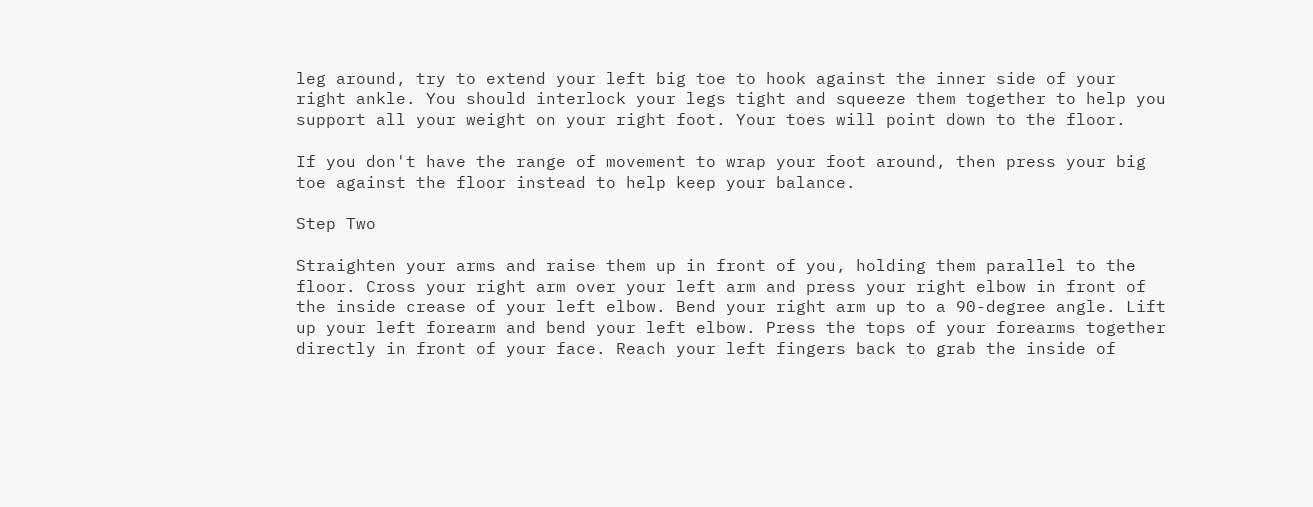leg around, try to extend your left big toe to hook against the inner side of your right ankle. You should interlock your legs tight and squeeze them together to help you support all your weight on your right foot. Your toes will point down to the floor.

If you don't have the range of movement to wrap your foot around, then press your big toe against the floor instead to help keep your balance.

Step Two

Straighten your arms and raise them up in front of you, holding them parallel to the floor. Cross your right arm over your left arm and press your right elbow in front of the inside crease of your left elbow. Bend your right arm up to a 90-degree angle. Lift up your left forearm and bend your left elbow. Press the tops of your forearms together directly in front of your face. Reach your left fingers back to grab the inside of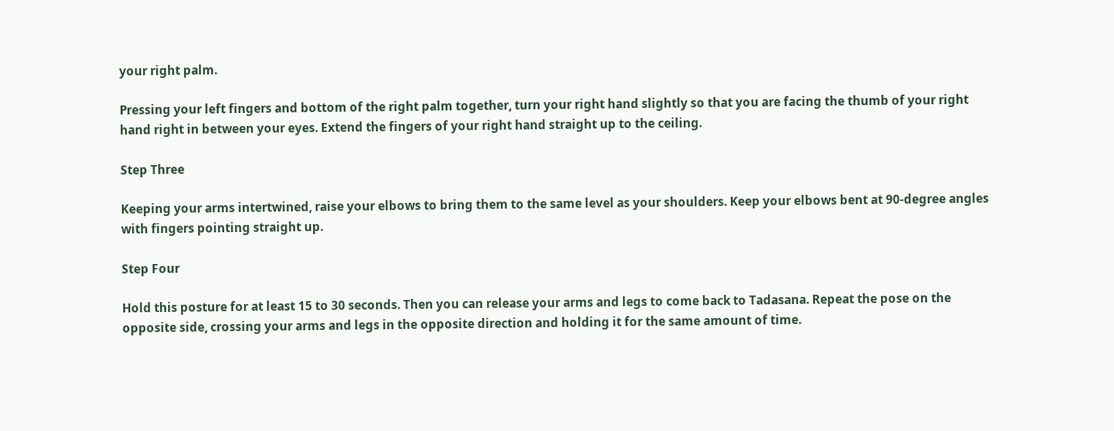your right palm.

Pressing your left fingers and bottom of the right palm together, turn your right hand slightly so that you are facing the thumb of your right hand right in between your eyes. Extend the fingers of your right hand straight up to the ceiling.

Step Three

Keeping your arms intertwined, raise your elbows to bring them to the same level as your shoulders. Keep your elbows bent at 90-degree angles with fingers pointing straight up.

Step Four

Hold this posture for at least 15 to 30 seconds. Then you can release your arms and legs to come back to Tadasana. Repeat the pose on the opposite side, crossing your arms and legs in the opposite direction and holding it for the same amount of time.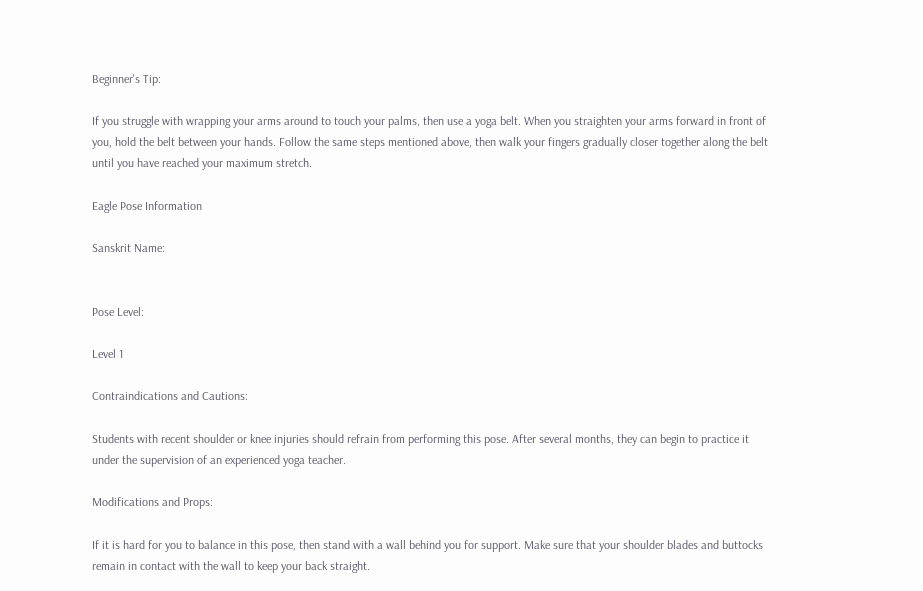Beginner's Tip:

If you struggle with wrapping your arms around to touch your palms, then use a yoga belt. When you straighten your arms forward in front of you, hold the belt between your hands. Follow the same steps mentioned above, then walk your fingers gradually closer together along the belt until you have reached your maximum stretch.

Eagle Pose Information

Sanskrit Name:


Pose Level:

Level 1

Contraindications and Cautions:

Students with recent shoulder or knee injuries should refrain from performing this pose. After several months, they can begin to practice it under the supervision of an experienced yoga teacher.

Modifications and Props:

If it is hard for you to balance in this pose, then stand with a wall behind you for support. Make sure that your shoulder blades and buttocks remain in contact with the wall to keep your back straight.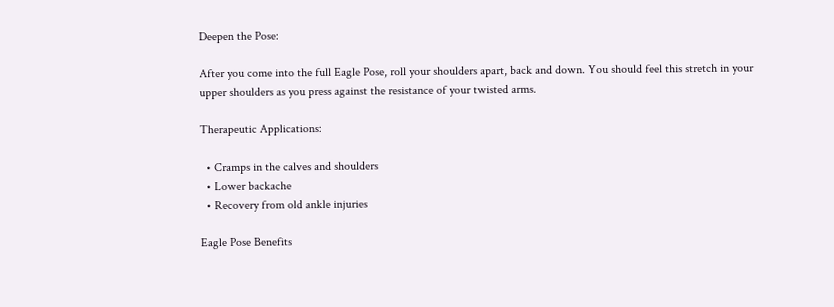Deepen the Pose:

After you come into the full Eagle Pose, roll your shoulders apart, back and down. You should feel this stretch in your upper shoulders as you press against the resistance of your twisted arms.

Therapeutic Applications:

  • Cramps in the calves and shoulders
  • Lower backache
  • Recovery from old ankle injuries

Eagle Pose Benefits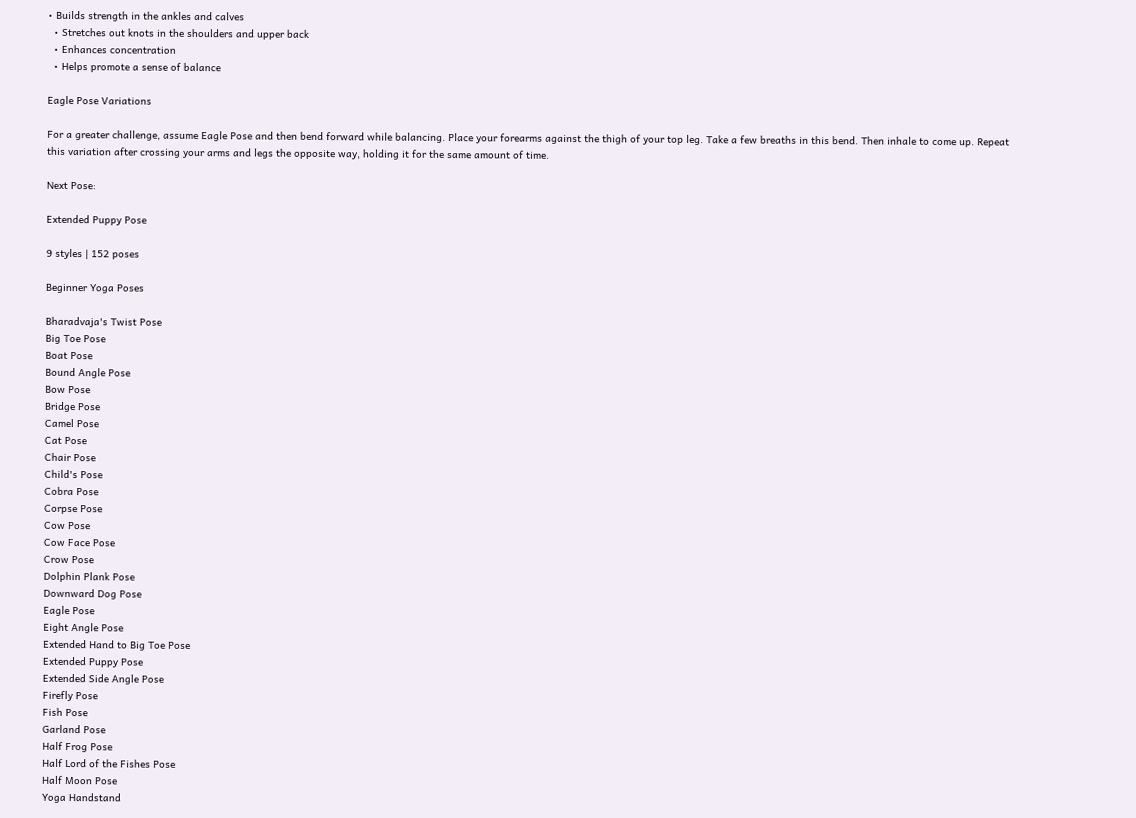• Builds strength in the ankles and calves
  • Stretches out knots in the shoulders and upper back
  • Enhances concentration
  • Helps promote a sense of balance

Eagle Pose Variations

For a greater challenge, assume Eagle Pose and then bend forward while balancing. Place your forearms against the thigh of your top leg. Take a few breaths in this bend. Then inhale to come up. Repeat this variation after crossing your arms and legs the opposite way, holding it for the same amount of time.

Next Pose:

Extended Puppy Pose

9 styles | 152 poses

Beginner Yoga Poses

Bharadvaja's Twist Pose
Big Toe Pose
Boat Pose
Bound Angle Pose
Bow Pose
Bridge Pose
Camel Pose
Cat Pose
Chair Pose
Child's Pose
Cobra Pose
Corpse Pose
Cow Pose
Cow Face Pose
Crow Pose
Dolphin Plank Pose
Downward Dog Pose
Eagle Pose
Eight Angle Pose
Extended Hand to Big Toe Pose
Extended Puppy Pose
Extended Side Angle Pose
Firefly Pose
Fish Pose
Garland Pose
Half Frog Pose
Half Lord of the Fishes Pose
Half Moon Pose
Yoga Handstand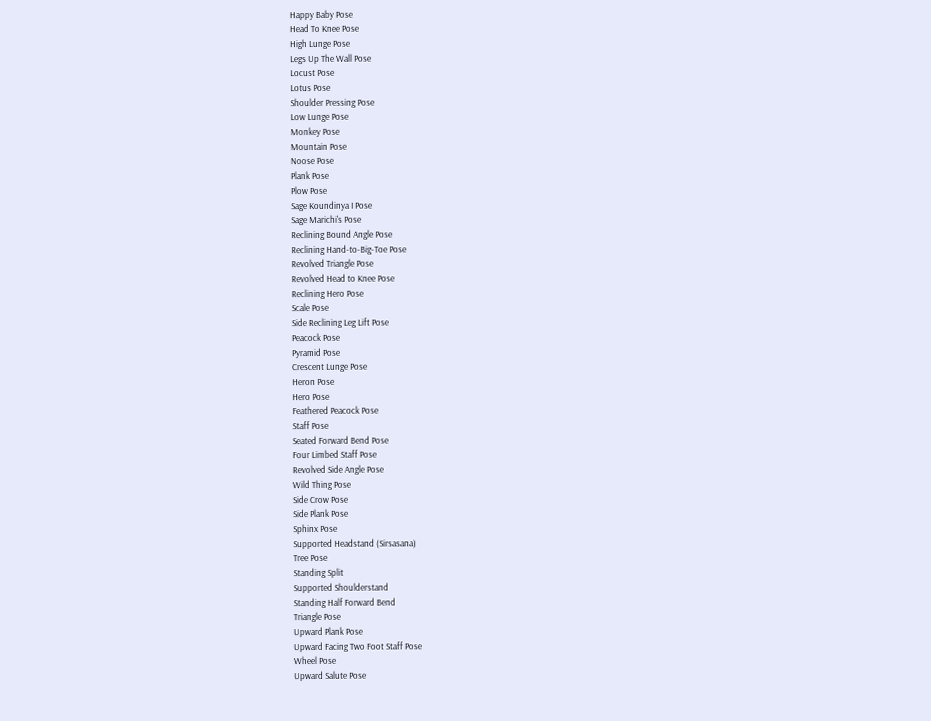Happy Baby Pose
Head To Knee Pose
High Lunge Pose
Legs Up The Wall Pose
Locust Pose
Lotus Pose
Shoulder Pressing Pose
Low Lunge Pose
Monkey Pose
Mountain Pose
Noose Pose
Plank Pose
Plow Pose
Sage Koundinya I Pose
Sage Marichi's Pose
Reclining Bound Angle Pose
Reclining Hand-to-Big-Toe Pose
Revolved Triangle Pose
Revolved Head to Knee Pose
Reclining Hero Pose
Scale Pose
Side Reclining Leg Lift Pose
Peacock Pose
Pyramid Pose
Crescent Lunge Pose
Heron Pose
Hero Pose
Feathered Peacock Pose
Staff Pose
Seated Forward Bend Pose
Four Limbed Staff Pose
Revolved Side Angle Pose
Wild Thing Pose
Side Crow Pose
Side Plank Pose
Sphinx Pose
Supported Headstand (Sirsasana)
Tree Pose
Standing Split
Supported Shoulderstand
Standing Half Forward Bend
Triangle Pose
Upward Plank Pose
Upward Facing Two Foot Staff Pose
Wheel Pose
Upward Salute Pose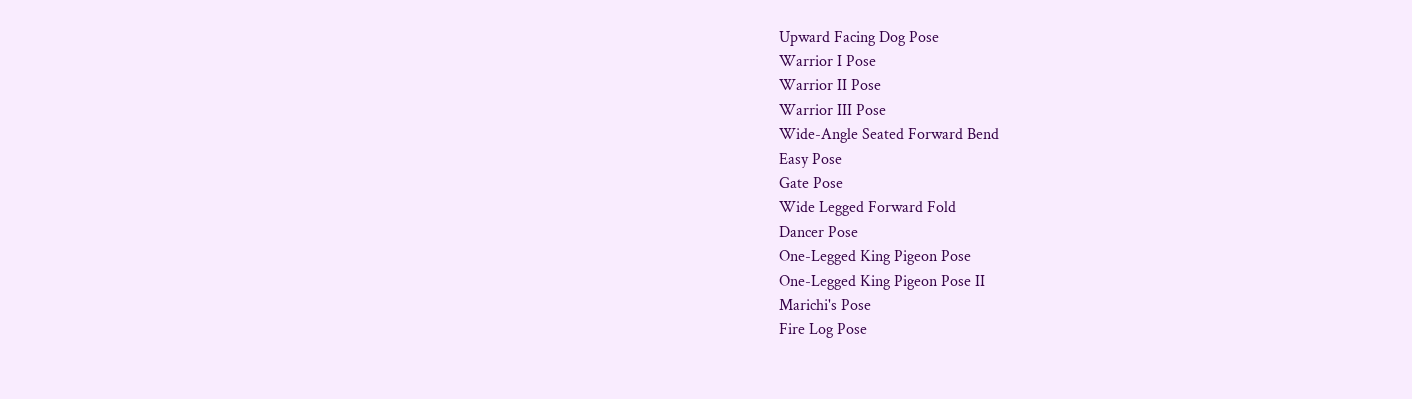Upward Facing Dog Pose
Warrior I Pose
Warrior II Pose
Warrior III Pose
Wide-Angle Seated Forward Bend
Easy Pose
Gate Pose
Wide Legged Forward Fold
Dancer Pose
One-Legged King Pigeon Pose
One-Legged King Pigeon Pose II
Marichi's Pose
Fire Log Pose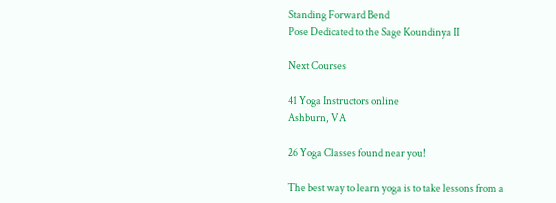Standing Forward Bend
Pose Dedicated to the Sage Koundinya II

Next Courses

41 Yoga Instructors online
Ashburn, VA

26 Yoga Classes found near you!

The best way to learn yoga is to take lessons from a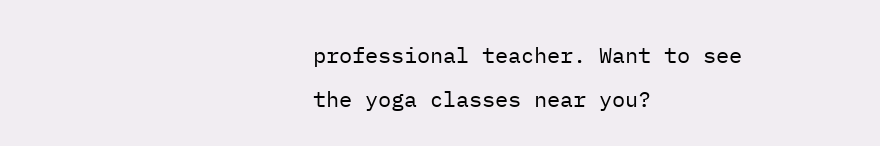professional teacher. Want to see the yoga classes near you?